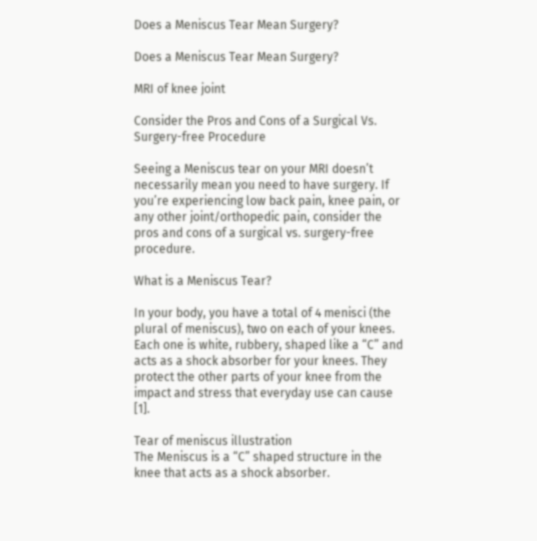Does a Meniscus Tear Mean Surgery?

Does a Meniscus Tear Mean Surgery?

MRI of knee joint

Consider the Pros and Cons of a Surgical Vs. Surgery-free Procedure

Seeing a Meniscus tear on your MRI doesn’t necessarily mean you need to have surgery. If you’re experiencing low back pain, knee pain, or any other joint/orthopedic pain, consider the pros and cons of a surgical vs. surgery-free procedure.

What is a Meniscus Tear?

In your body, you have a total of 4 menisci (the plural of meniscus), two on each of your knees. Each one is white, rubbery, shaped like a “C” and acts as a shock absorber for your knees. They protect the other parts of your knee from the impact and stress that everyday use can cause [1].

Tear of meniscus illustration
The Meniscus is a “C” shaped structure in the knee that acts as a shock absorber.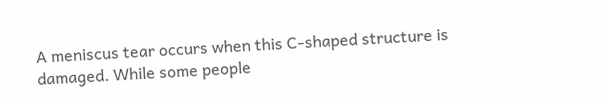A meniscus tear occurs when this C-shaped structure is damaged. While some people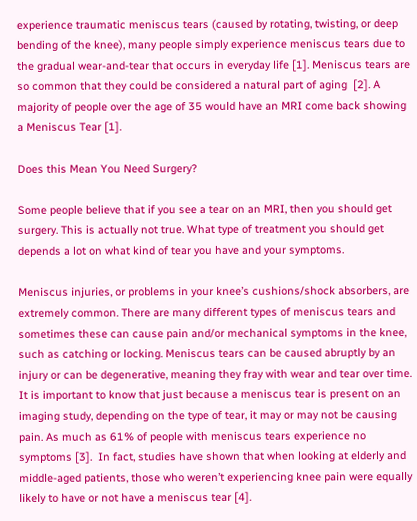experience traumatic meniscus tears (caused by rotating, twisting, or deep bending of the knee), many people simply experience meniscus tears due to the gradual wear-and-tear that occurs in everyday life [1]. Meniscus tears are so common that they could be considered a natural part of aging  [2]. A majority of people over the age of 35 would have an MRI come back showing a Meniscus Tear [1].

Does this Mean You Need Surgery?

Some people believe that if you see a tear on an MRI, then you should get surgery. This is actually not true. What type of treatment you should get depends a lot on what kind of tear you have and your symptoms.

Meniscus injuries, or problems in your knee’s cushions/shock absorbers, are extremely common. There are many different types of meniscus tears and sometimes these can cause pain and/or mechanical symptoms in the knee, such as catching or locking. Meniscus tears can be caused abruptly by an injury or can be degenerative, meaning they fray with wear and tear over time. It is important to know that just because a meniscus tear is present on an imaging study, depending on the type of tear, it may or may not be causing pain. As much as 61% of people with meniscus tears experience no symptoms [3].  In fact, studies have shown that when looking at elderly and middle-aged patients, those who weren’t experiencing knee pain were equally likely to have or not have a meniscus tear [4].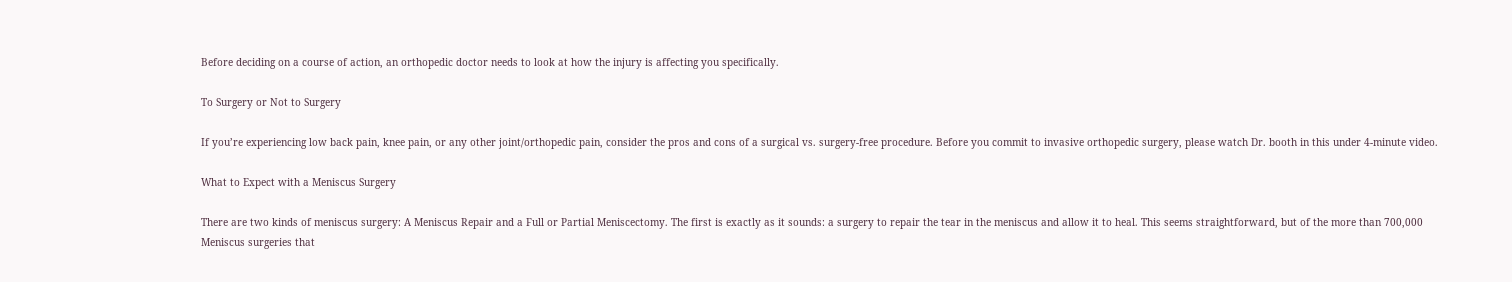Before deciding on a course of action, an orthopedic doctor needs to look at how the injury is affecting you specifically.

To Surgery or Not to Surgery

If you’re experiencing low back pain, knee pain, or any other joint/orthopedic pain, consider the pros and cons of a surgical vs. surgery-free procedure. Before you commit to invasive orthopedic surgery, please watch Dr. booth in this under 4-minute video.

What to Expect with a Meniscus Surgery

There are two kinds of meniscus surgery: A Meniscus Repair and a Full or Partial Meniscectomy. The first is exactly as it sounds: a surgery to repair the tear in the meniscus and allow it to heal. This seems straightforward, but of the more than 700,000 Meniscus surgeries that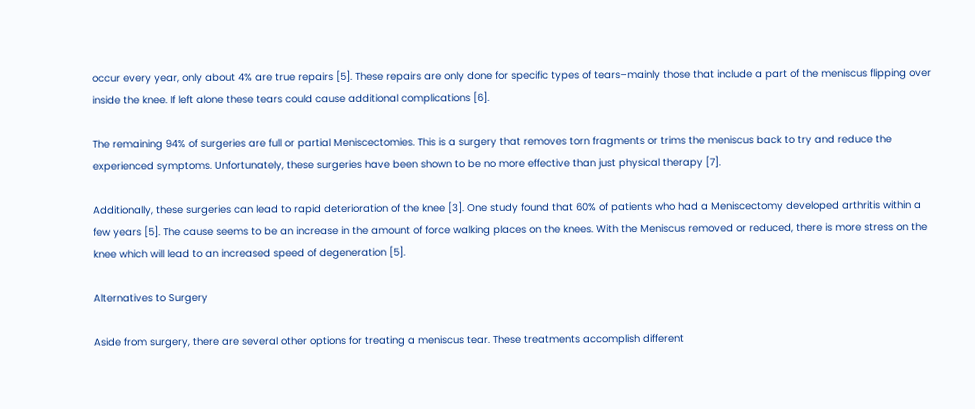occur every year, only about 4% are true repairs [5]. These repairs are only done for specific types of tears–mainly those that include a part of the meniscus flipping over inside the knee. If left alone these tears could cause additional complications [6].

The remaining 94% of surgeries are full or partial Meniscectomies. This is a surgery that removes torn fragments or trims the meniscus back to try and reduce the experienced symptoms. Unfortunately, these surgeries have been shown to be no more effective than just physical therapy [7].

Additionally, these surgeries can lead to rapid deterioration of the knee [3]. One study found that 60% of patients who had a Meniscectomy developed arthritis within a few years [5]. The cause seems to be an increase in the amount of force walking places on the knees. With the Meniscus removed or reduced, there is more stress on the knee which will lead to an increased speed of degeneration [5].

Alternatives to Surgery

Aside from surgery, there are several other options for treating a meniscus tear. These treatments accomplish different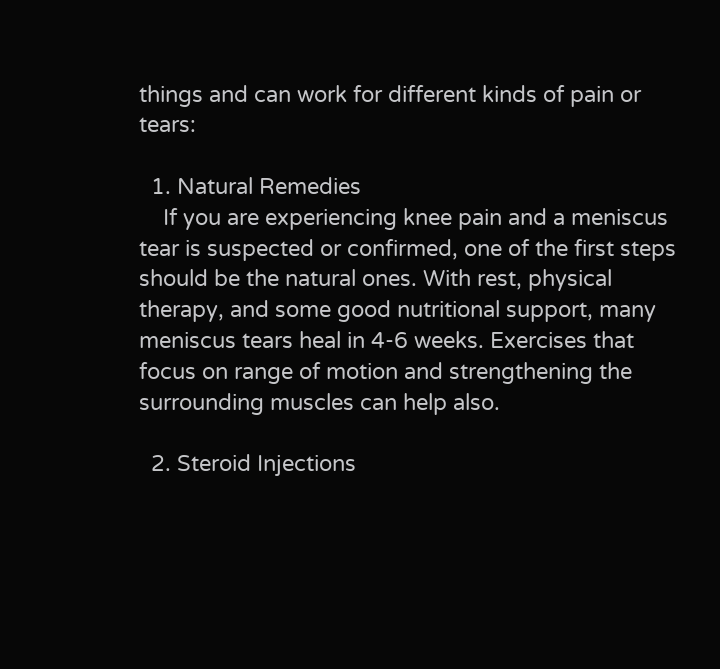things and can work for different kinds of pain or tears:

  1. Natural Remedies
    If you are experiencing knee pain and a meniscus tear is suspected or confirmed, one of the first steps should be the natural ones. With rest, physical therapy, and some good nutritional support, many meniscus tears heal in 4-6 weeks. Exercises that focus on range of motion and strengthening the surrounding muscles can help also.

  2. Steroid Injections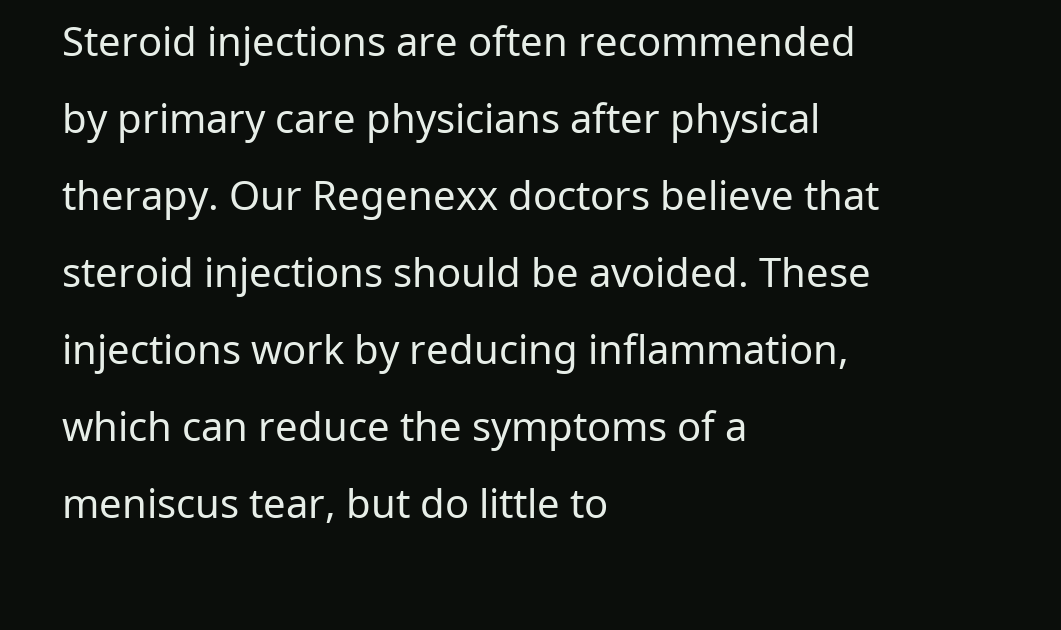Steroid injections are often recommended by primary care physicians after physical therapy. Our Regenexx doctors believe that steroid injections should be avoided. These injections work by reducing inflammation, which can reduce the symptoms of a meniscus tear, but do little to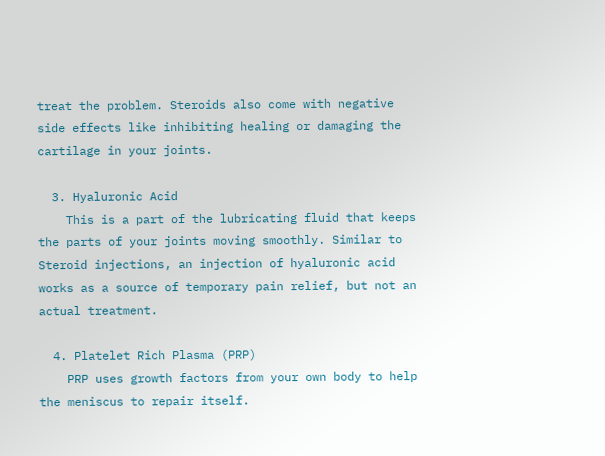treat the problem. Steroids also come with negative side effects like inhibiting healing or damaging the cartilage in your joints.

  3. Hyaluronic Acid
    This is a part of the lubricating fluid that keeps the parts of your joints moving smoothly. Similar to Steroid injections, an injection of hyaluronic acid works as a source of temporary pain relief, but not an actual treatment.

  4. Platelet Rich Plasma (PRP)
    PRP uses growth factors from your own body to help the meniscus to repair itself.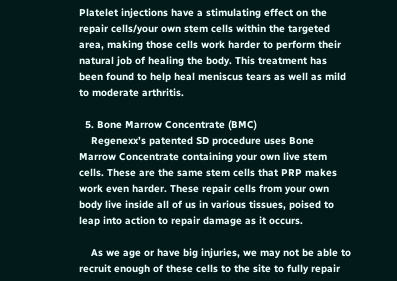Platelet injections have a stimulating effect on the repair cells/your own stem cells within the targeted area, making those cells work harder to perform their natural job of healing the body. This treatment has been found to help heal meniscus tears as well as mild to moderate arthritis.

  5. Bone Marrow Concentrate (BMC)
    Regenexx’s patented SD procedure uses Bone Marrow Concentrate containing your own live stem cells. These are the same stem cells that PRP makes work even harder. These repair cells from your own body live inside all of us in various tissues, poised to leap into action to repair damage as it occurs.

    As we age or have big injuries, we may not be able to recruit enough of these cells to the site to fully repair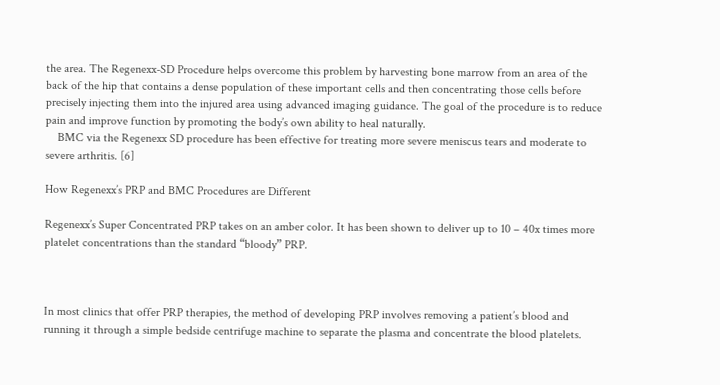the area. The Regenexx-SD Procedure helps overcome this problem by harvesting bone marrow from an area of the back of the hip that contains a dense population of these important cells and then concentrating those cells before precisely injecting them into the injured area using advanced imaging guidance. The goal of the procedure is to reduce pain and improve function by promoting the body’s own ability to heal naturally.
    BMC via the Regenexx SD procedure has been effective for treating more severe meniscus tears and moderate to severe arthritis. [6]

How Regenexx’s PRP and BMC Procedures are Different

Regenexx’s Super Concentrated PRP takes on an amber color. It has been shown to deliver up to 10 – 40x times more platelet concentrations than the standard “bloody” PRP.



In most clinics that offer PRP therapies, the method of developing PRP involves removing a patient’s blood and running it through a simple bedside centrifuge machine to separate the plasma and concentrate the blood platelets.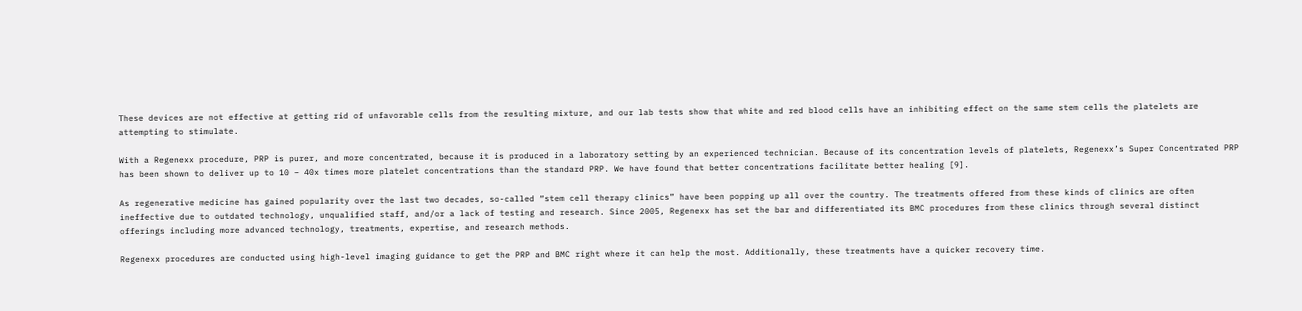These devices are not effective at getting rid of unfavorable cells from the resulting mixture, and our lab tests show that white and red blood cells have an inhibiting effect on the same stem cells the platelets are attempting to stimulate.

With a Regenexx procedure, PRP is purer, and more concentrated, because it is produced in a laboratory setting by an experienced technician. Because of its concentration levels of platelets, Regenexx’s Super Concentrated PRP has been shown to deliver up to 10 – 40x times more platelet concentrations than the standard PRP. We have found that better concentrations facilitate better healing [9].

As regenerative medicine has gained popularity over the last two decades, so-called “stem cell therapy clinics” have been popping up all over the country. The treatments offered from these kinds of clinics are often ineffective due to outdated technology, unqualified staff, and/or a lack of testing and research. Since 2005, Regenexx has set the bar and differentiated its BMC procedures from these clinics through several distinct offerings including more advanced technology, treatments, expertise, and research methods.

Regenexx procedures are conducted using high-level imaging guidance to get the PRP and BMC right where it can help the most. Additionally, these treatments have a quicker recovery time.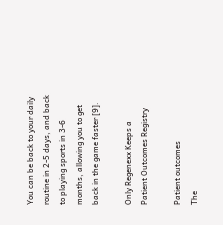You can be back to your daily routine in 2-5 days, and back to playing sports in 3-6 months, allowing you to get back in the game faster [9].

Only Regenexx Keeps a Patient Outcomes Registry

Patient outcomes
The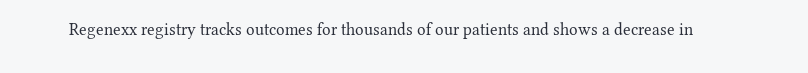Regenexx registry tracks outcomes for thousands of our patients and shows a decrease in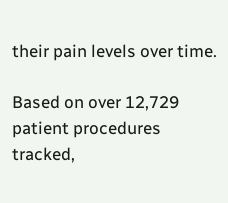their pain levels over time.

Based on over 12,729 patient procedures tracked,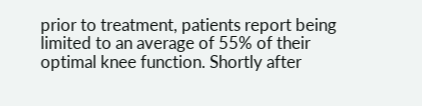prior to treatment, patients report being limited to an average of 55% of their optimal knee function. Shortly after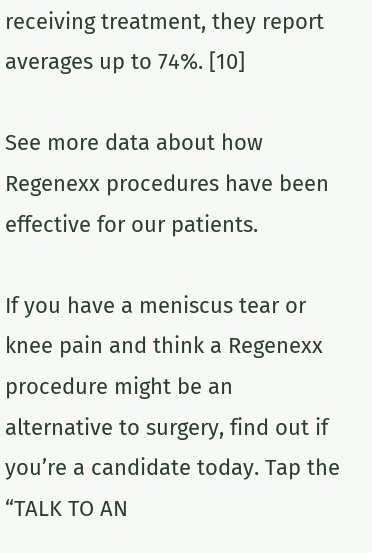receiving treatment, they report averages up to 74%. [10]

See more data about how Regenexx procedures have been effective for our patients.

If you have a meniscus tear or knee pain and think a Regenexx procedure might be an alternative to surgery, find out if you’re a candidate today. Tap the “TALK TO AN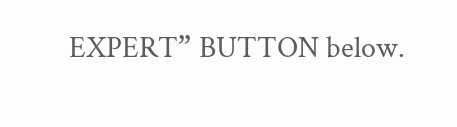EXPERT” BUTTON below.